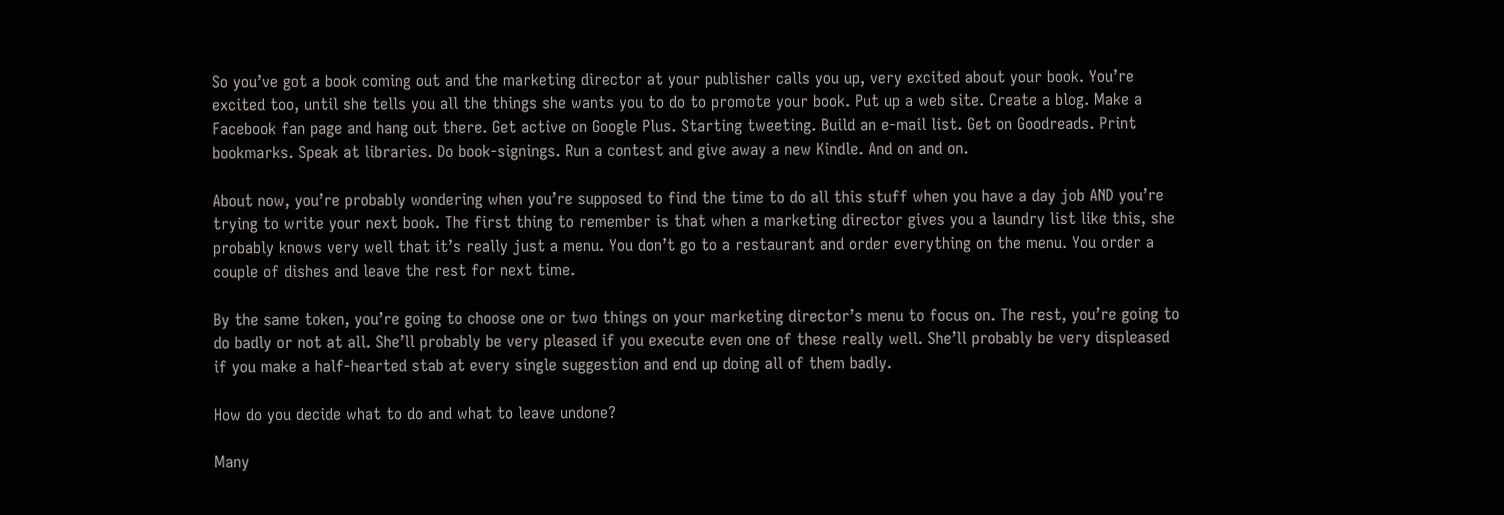So you’ve got a book coming out and the marketing director at your publisher calls you up, very excited about your book. You’re excited too, until she tells you all the things she wants you to do to promote your book. Put up a web site. Create a blog. Make a Facebook fan page and hang out there. Get active on Google Plus. Starting tweeting. Build an e-mail list. Get on Goodreads. Print bookmarks. Speak at libraries. Do book-signings. Run a contest and give away a new Kindle. And on and on.

About now, you’re probably wondering when you’re supposed to find the time to do all this stuff when you have a day job AND you’re trying to write your next book. The first thing to remember is that when a marketing director gives you a laundry list like this, she probably knows very well that it’s really just a menu. You don’t go to a restaurant and order everything on the menu. You order a couple of dishes and leave the rest for next time.

By the same token, you’re going to choose one or two things on your marketing director’s menu to focus on. The rest, you’re going to do badly or not at all. She’ll probably be very pleased if you execute even one of these really well. She’ll probably be very displeased if you make a half-hearted stab at every single suggestion and end up doing all of them badly.

How do you decide what to do and what to leave undone?

Many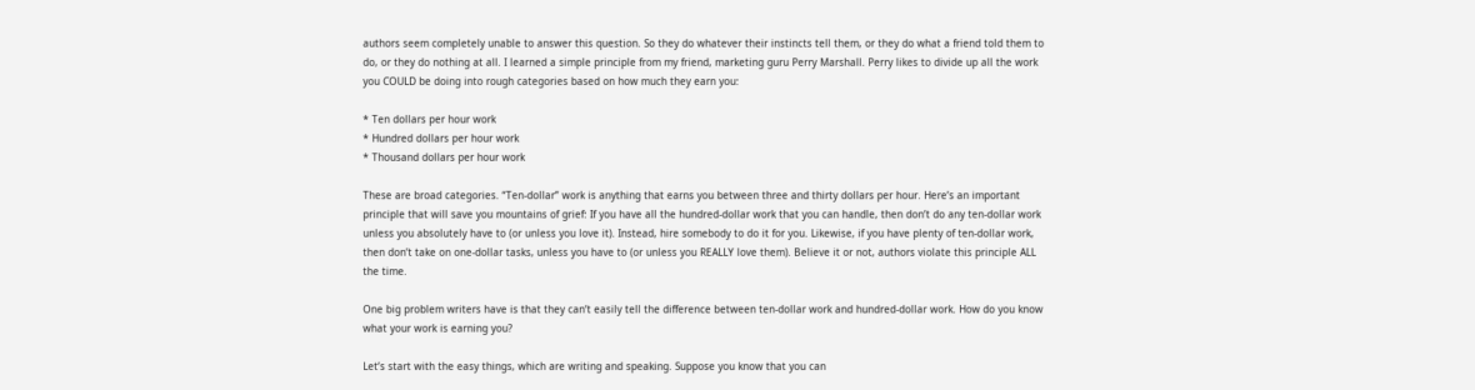authors seem completely unable to answer this question. So they do whatever their instincts tell them, or they do what a friend told them to do, or they do nothing at all. I learned a simple principle from my friend, marketing guru Perry Marshall. Perry likes to divide up all the work you COULD be doing into rough categories based on how much they earn you:

* Ten dollars per hour work
* Hundred dollars per hour work
* Thousand dollars per hour work

These are broad categories. “Ten-dollar” work is anything that earns you between three and thirty dollars per hour. Here’s an important principle that will save you mountains of grief: If you have all the hundred-dollar work that you can handle, then don’t do any ten-dollar work unless you absolutely have to (or unless you love it). Instead, hire somebody to do it for you. Likewise, if you have plenty of ten-dollar work, then don’t take on one-dollar tasks, unless you have to (or unless you REALLY love them). Believe it or not, authors violate this principle ALL the time.

One big problem writers have is that they can’t easily tell the difference between ten-dollar work and hundred-dollar work. How do you know what your work is earning you?

Let’s start with the easy things, which are writing and speaking. Suppose you know that you can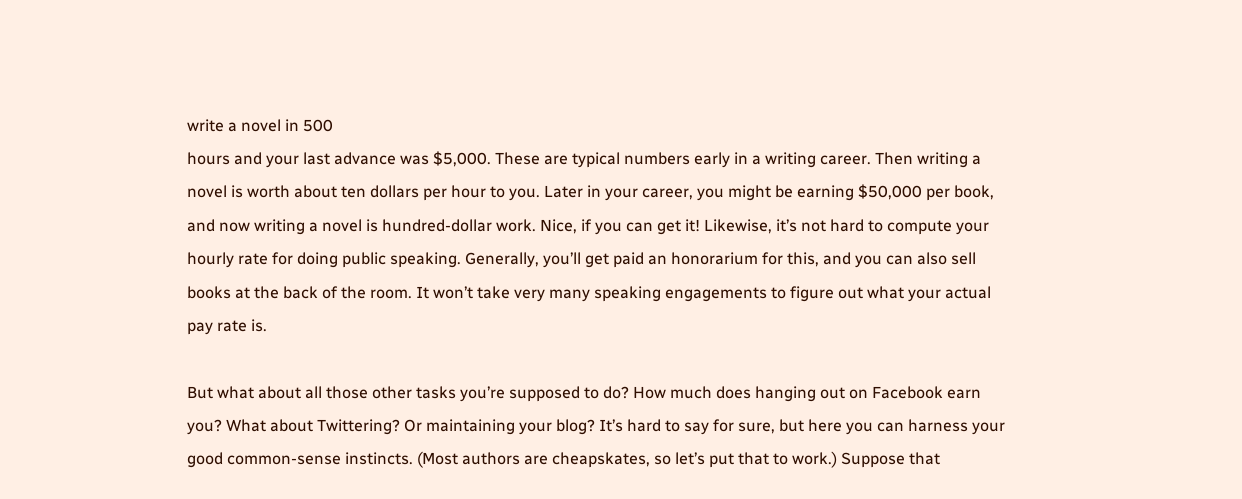write a novel in 500
hours and your last advance was $5,000. These are typical numbers early in a writing career. Then writing a novel is worth about ten dollars per hour to you. Later in your career, you might be earning $50,000 per book, and now writing a novel is hundred-dollar work. Nice, if you can get it! Likewise, it’s not hard to compute your hourly rate for doing public speaking. Generally, you’ll get paid an honorarium for this, and you can also sell books at the back of the room. It won’t take very many speaking engagements to figure out what your actual pay rate is.

But what about all those other tasks you’re supposed to do? How much does hanging out on Facebook earn you? What about Twittering? Or maintaining your blog? It’s hard to say for sure, but here you can harness your good common-sense instincts. (Most authors are cheapskates, so let’s put that to work.) Suppose that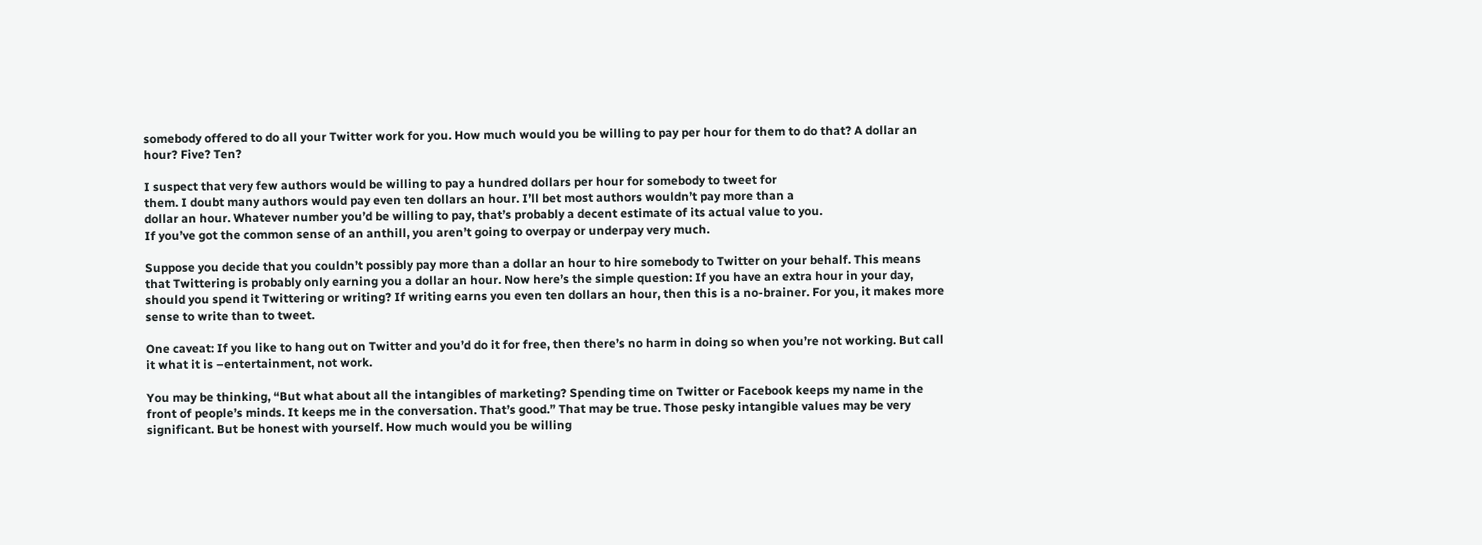somebody offered to do all your Twitter work for you. How much would you be willing to pay per hour for them to do that? A dollar an hour? Five? Ten?

I suspect that very few authors would be willing to pay a hundred dollars per hour for somebody to tweet for
them. I doubt many authors would pay even ten dollars an hour. I’ll bet most authors wouldn’t pay more than a
dollar an hour. Whatever number you’d be willing to pay, that’s probably a decent estimate of its actual value to you.
If you’ve got the common sense of an anthill, you aren’t going to overpay or underpay very much.

Suppose you decide that you couldn’t possibly pay more than a dollar an hour to hire somebody to Twitter on your behalf. This means that Twittering is probably only earning you a dollar an hour. Now here’s the simple question: If you have an extra hour in your day, should you spend it Twittering or writing? If writing earns you even ten dollars an hour, then this is a no-brainer. For you, it makes more sense to write than to tweet.

One caveat: If you like to hang out on Twitter and you’d do it for free, then there’s no harm in doing so when you’re not working. But call it what it is –entertainment, not work.

You may be thinking, “But what about all the intangibles of marketing? Spending time on Twitter or Facebook keeps my name in the front of people’s minds. It keeps me in the conversation. That’s good.” That may be true. Those pesky intangible values may be very significant. But be honest with yourself. How much would you be willing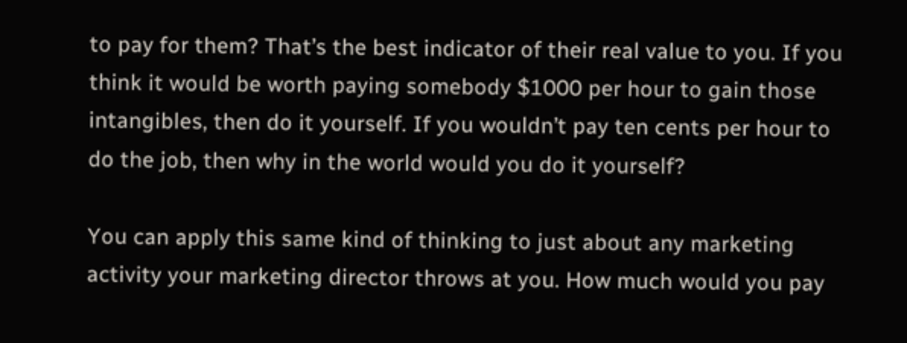to pay for them? That’s the best indicator of their real value to you. If you think it would be worth paying somebody $1000 per hour to gain those intangibles, then do it yourself. If you wouldn’t pay ten cents per hour to do the job, then why in the world would you do it yourself?

You can apply this same kind of thinking to just about any marketing activity your marketing director throws at you. How much would you pay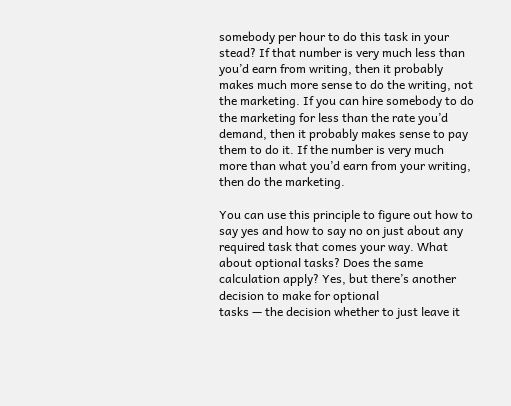somebody per hour to do this task in your stead? If that number is very much less than you’d earn from writing, then it probably makes much more sense to do the writing, not the marketing. If you can hire somebody to do the marketing for less than the rate you’d demand, then it probably makes sense to pay them to do it. If the number is very much more than what you’d earn from your writing, then do the marketing.

You can use this principle to figure out how to say yes and how to say no on just about any required task that comes your way. What about optional tasks? Does the same calculation apply? Yes, but there’s another decision to make for optional
tasks — the decision whether to just leave it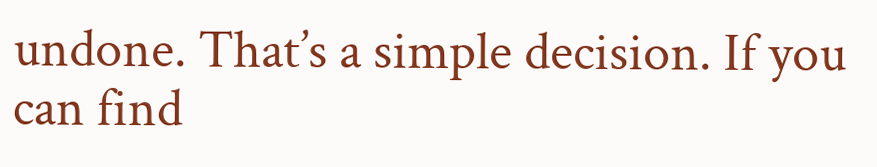undone. That’s a simple decision. If you can find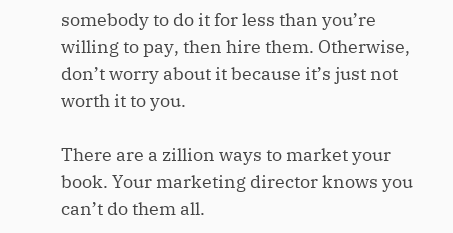somebody to do it for less than you’re willing to pay, then hire them. Otherwise, don’t worry about it because it’s just not worth it to you.

There are a zillion ways to market your book. Your marketing director knows you can’t do them all.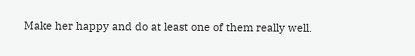Make her happy and do at least one of them really well.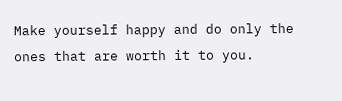Make yourself happy and do only the ones that are worth it to you.